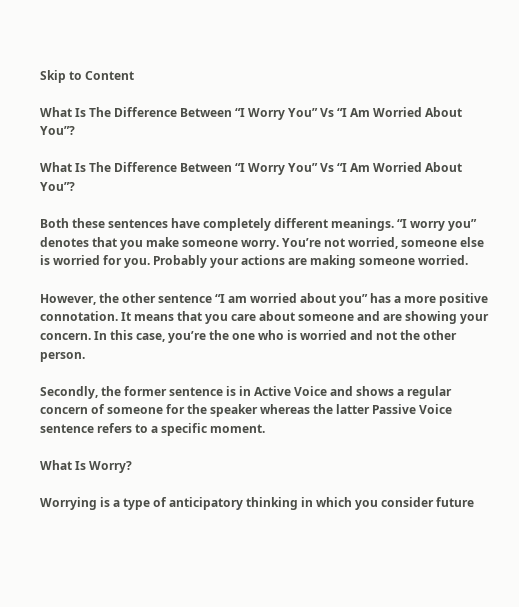Skip to Content

What Is The Difference Between “I Worry You” Vs “I Am Worried About You”?

What Is The Difference Between “I Worry You” Vs “I Am Worried About You”?

Both these sentences have completely different meanings. “I worry you” denotes that you make someone worry. You’re not worried, someone else is worried for you. Probably your actions are making someone worried.

However, the other sentence “I am worried about you” has a more positive connotation. It means that you care about someone and are showing your concern. In this case, you’re the one who is worried and not the other person.

Secondly, the former sentence is in Active Voice and shows a regular concern of someone for the speaker whereas the latter Passive Voice sentence refers to a specific moment.

What Is Worry?

Worrying is a type of anticipatory thinking in which you consider future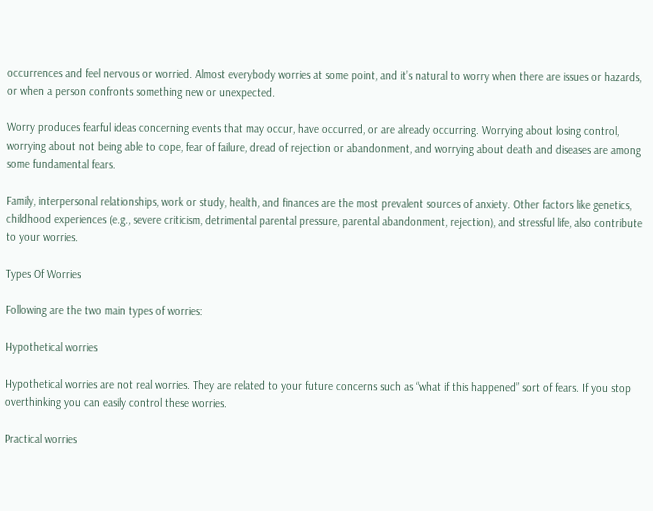occurrences and feel nervous or worried. Almost everybody worries at some point, and it’s natural to worry when there are issues or hazards, or when a person confronts something new or unexpected.

Worry produces fearful ideas concerning events that may occur, have occurred, or are already occurring. Worrying about losing control, worrying about not being able to cope, fear of failure, dread of rejection or abandonment, and worrying about death and diseases are among some fundamental fears.

Family, interpersonal relationships, work or study, health, and finances are the most prevalent sources of anxiety. Other factors like genetics, childhood experiences (e.g., severe criticism, detrimental parental pressure, parental abandonment, rejection), and stressful life, also contribute to your worries.

Types Of Worries

Following are the two main types of worries:

Hypothetical worries

Hypothetical worries are not real worries. They are related to your future concerns such as “what if this happened” sort of fears. If you stop overthinking you can easily control these worries.

Practical worries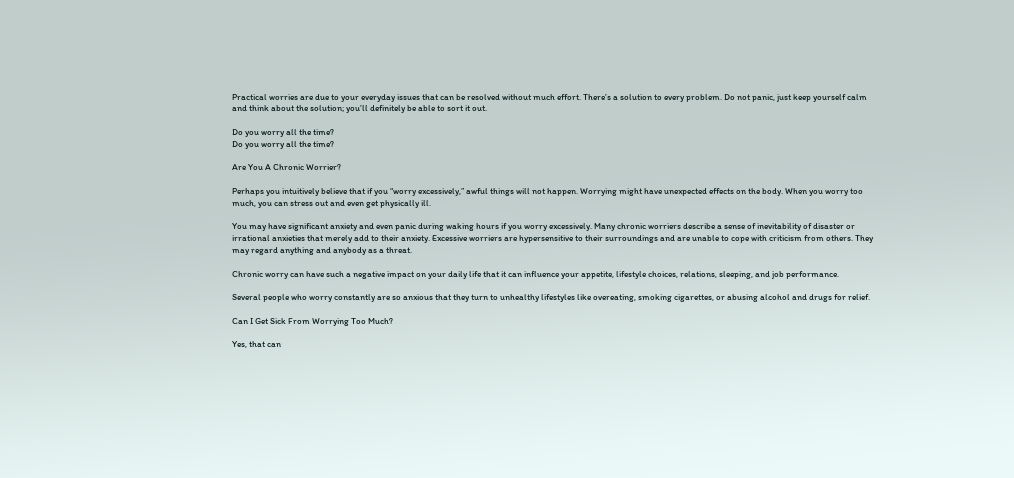Practical worries are due to your everyday issues that can be resolved without much effort. There’s a solution to every problem. Do not panic, just keep yourself calm and think about the solution; you’ll definitely be able to sort it out.

Do you worry all the time?
Do you worry all the time?

Are You A Chronic Worrier?

Perhaps you intuitively believe that if you “worry excessively,” awful things will not happen. Worrying might have unexpected effects on the body. When you worry too much, you can stress out and even get physically ill.

You may have significant anxiety and even panic during waking hours if you worry excessively. Many chronic worriers describe a sense of inevitability of disaster or irrational anxieties that merely add to their anxiety. Excessive worriers are hypersensitive to their surroundings and are unable to cope with criticism from others. They may regard anything and anybody as a threat.

Chronic worry can have such a negative impact on your daily life that it can influence your appetite, lifestyle choices, relations, sleeping, and job performance.

Several people who worry constantly are so anxious that they turn to unhealthy lifestyles like overeating, smoking cigarettes, or abusing alcohol and drugs for relief.

Can I Get Sick From Worrying Too Much?

Yes, that can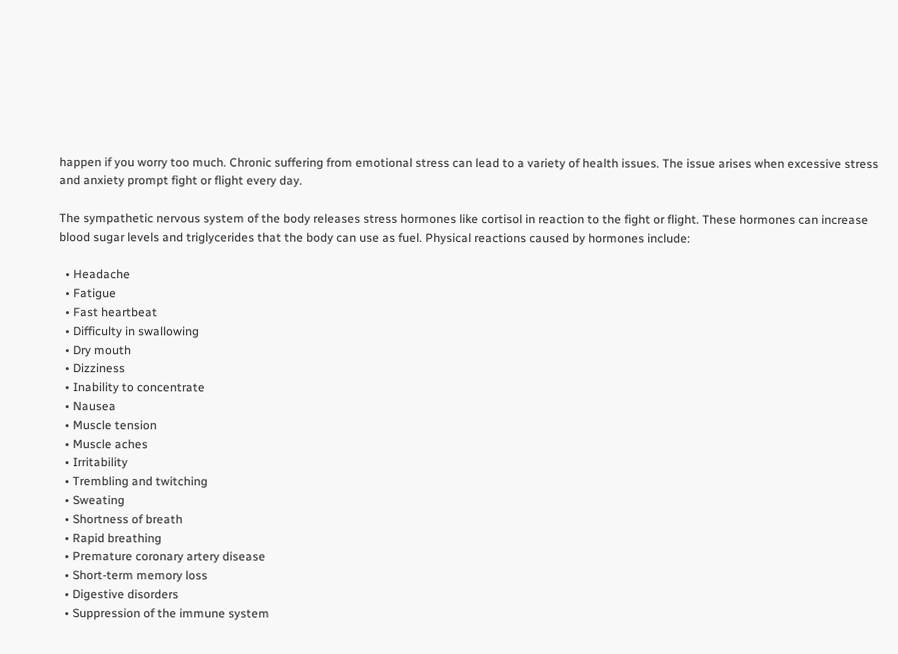happen if you worry too much. Chronic suffering from emotional stress can lead to a variety of health issues. The issue arises when excessive stress and anxiety prompt fight or flight every day.

The sympathetic nervous system of the body releases stress hormones like cortisol in reaction to the fight or flight. These hormones can increase blood sugar levels and triglycerides that the body can use as fuel. Physical reactions caused by hormones include:

  • Headache
  • Fatigue
  • Fast heartbeat
  • Difficulty in swallowing
  • Dry mouth
  • Dizziness
  • Inability to concentrate
  • Nausea
  • Muscle tension
  • Muscle aches
  • Irritability
  • Trembling and twitching
  • Sweating
  • Shortness of breath
  • Rapid breathing
  • Premature coronary artery disease
  • Short-term memory loss
  • Digestive disorders
  • Suppression of the immune system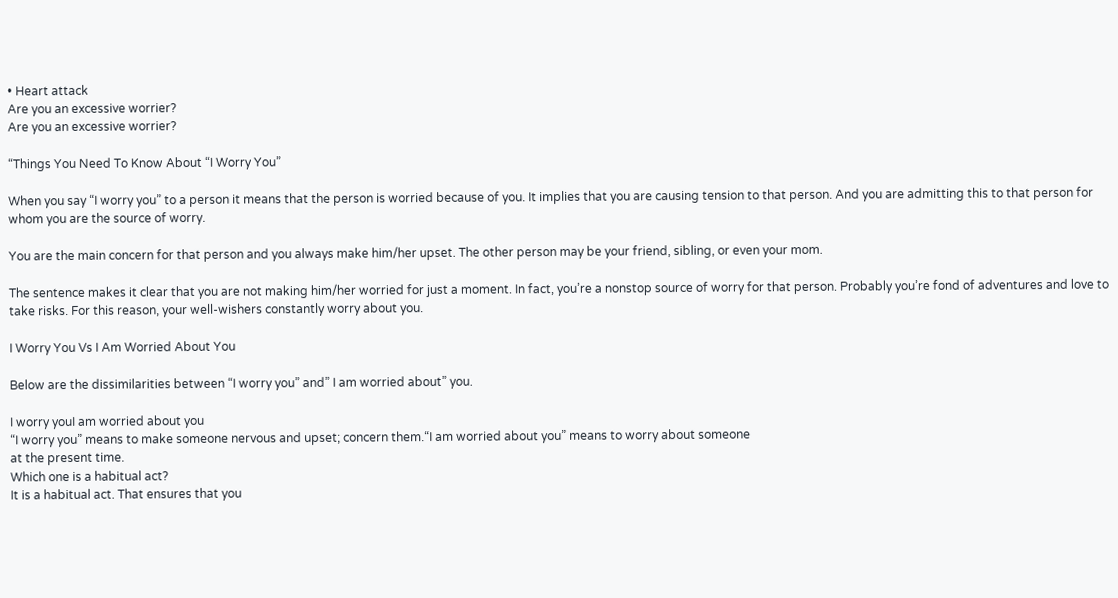• Heart attack
Are you an excessive worrier?
Are you an excessive worrier?

“Things You Need To Know About “I Worry You”

When you say “I worry you” to a person it means that the person is worried because of you. It implies that you are causing tension to that person. And you are admitting this to that person for whom you are the source of worry.

You are the main concern for that person and you always make him/her upset. The other person may be your friend, sibling, or even your mom.

The sentence makes it clear that you are not making him/her worried for just a moment. In fact, you’re a nonstop source of worry for that person. Probably you’re fond of adventures and love to take risks. For this reason, your well-wishers constantly worry about you.

I Worry You Vs I Am Worried About You

Below are the dissimilarities between “I worry you” and” I am worried about” you.

I worry youI am worried about you
“I worry you” means to make someone nervous and upset; concern them.“I am worried about you” means to worry about someone
at the present time.
Which one is a habitual act?
It is a habitual act. That ensures that you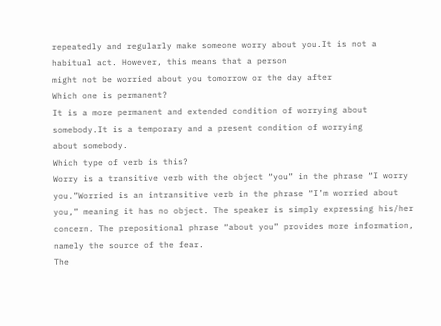repeatedly and regularly make someone worry about you.It is not a habitual act. However, this means that a person
might not be worried about you tomorrow or the day after
Which one is permanent?
It is a more permanent and extended condition of worrying about somebody.It is a temporary and a present condition of worrying
about somebody.
Which type of verb is this?
Worry is a transitive verb with the object “you” in the phrase “I worry you.”Worried is an intransitive verb in the phrase “I’m worried about you,” meaning it has no object. The speaker is simply expressing his/her concern. The prepositional phrase “about you” provides more information, namely the source of the fear.
The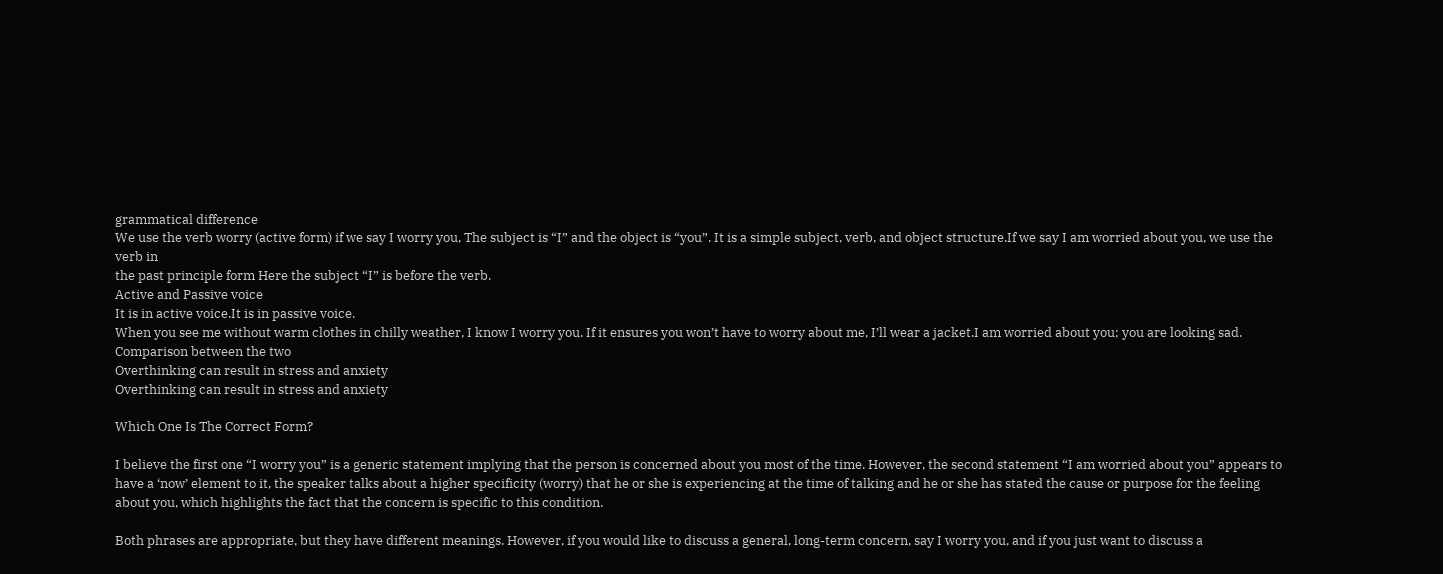grammatical difference
We use the verb worry (active form) if we say I worry you, The subject is “I” and the object is “you”. It is a simple subject, verb, and object structure.If we say I am worried about you, we use the verb in
the past principle form Here the subject “I” is before the verb.
Active and Passive voice
It is in active voice.It is in passive voice.
When you see me without warm clothes in chilly weather, I know I worry you. If it ensures you won’t have to worry about me, I’ll wear a jacket.I am worried about you; you are looking sad.
Comparison between the two
Overthinking can result in stress and anxiety
Overthinking can result in stress and anxiety

Which One Is The Correct Form?

I believe the first one “I worry you” is a generic statement implying that the person is concerned about you most of the time. However, the second statement “I am worried about you” appears to have a ‘now’ element to it, the speaker talks about a higher specificity (worry) that he or she is experiencing at the time of talking and he or she has stated the cause or purpose for the feeling about you, which highlights the fact that the concern is specific to this condition.

Both phrases are appropriate, but they have different meanings. However, if you would like to discuss a general, long-term concern, say I worry you, and if you just want to discuss a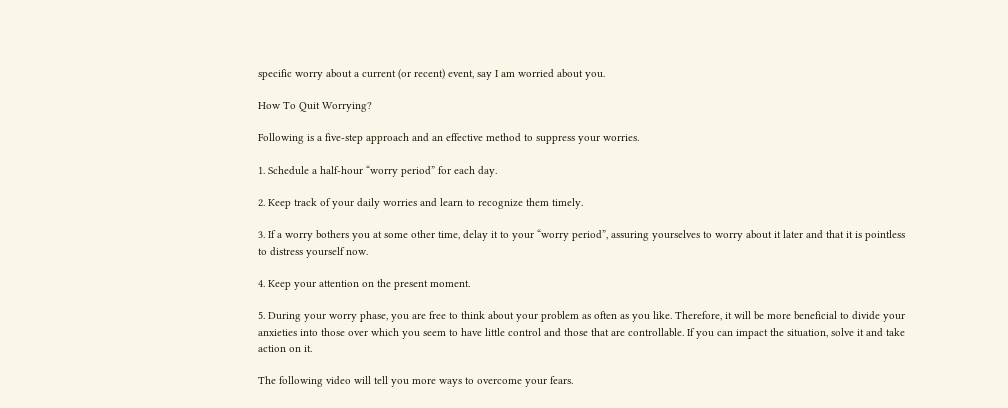specific worry about a current (or recent) event, say I am worried about you.

How To Quit Worrying?

Following is a five-step approach and an effective method to suppress your worries.

1. Schedule a half-hour “worry period” for each day.

2. Keep track of your daily worries and learn to recognize them timely.

3. If a worry bothers you at some other time, delay it to your “worry period”, assuring yourselves to worry about it later and that it is pointless to distress yourself now.

4. Keep your attention on the present moment.

5. During your worry phase, you are free to think about your problem as often as you like. Therefore, it will be more beneficial to divide your anxieties into those over which you seem to have little control and those that are controllable. If you can impact the situation, solve it and take action on it.

The following video will tell you more ways to overcome your fears.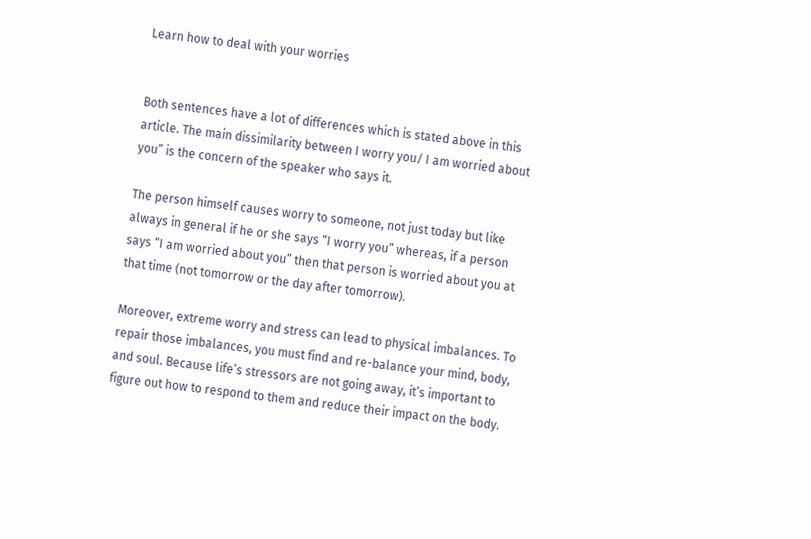Learn how to deal with your worries


Both sentences have a lot of differences which is stated above in this article. The main dissimilarity between I worry you/ I am worried about you” is the concern of the speaker who says it.

The person himself causes worry to someone, not just today but like always in general if he or she says “I worry you” whereas, if a person says “I am worried about you” then that person is worried about you at that time (not tomorrow or the day after tomorrow).

Moreover, extreme worry and stress can lead to physical imbalances. To repair those imbalances, you must find and re-balance your mind, body, and soul. Because life’s stressors are not going away, it’s important to figure out how to respond to them and reduce their impact on the body.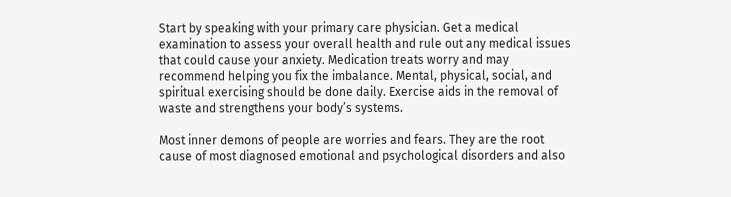Start by speaking with your primary care physician. Get a medical examination to assess your overall health and rule out any medical issues that could cause your anxiety. Medication treats worry and may recommend helping you fix the imbalance. Mental, physical, social, and spiritual exercising should be done daily. Exercise aids in the removal of waste and strengthens your body’s systems.

Most inner demons of people are worries and fears. They are the root cause of most diagnosed emotional and psychological disorders and also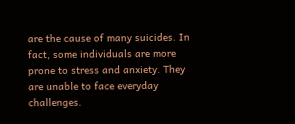are the cause of many suicides. In fact, some individuals are more prone to stress and anxiety. They are unable to face everyday challenges.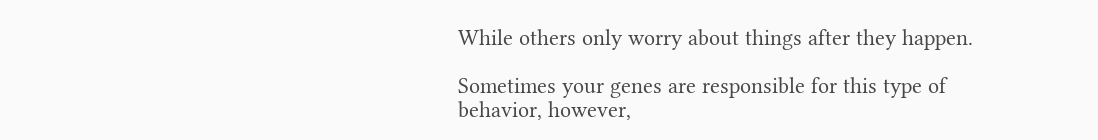While others only worry about things after they happen.

Sometimes your genes are responsible for this type of behavior, however,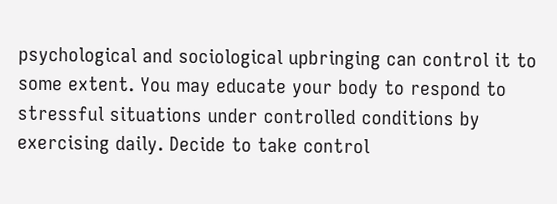psychological and sociological upbringing can control it to some extent. You may educate your body to respond to stressful situations under controlled conditions by exercising daily. Decide to take control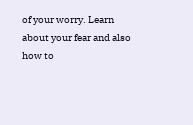of your worry. Learn about your fear and also how to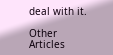deal with it.

Other Articles